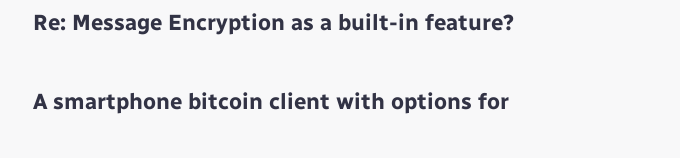Re: Message Encryption as a built-in feature?


A smartphone bitcoin client with options for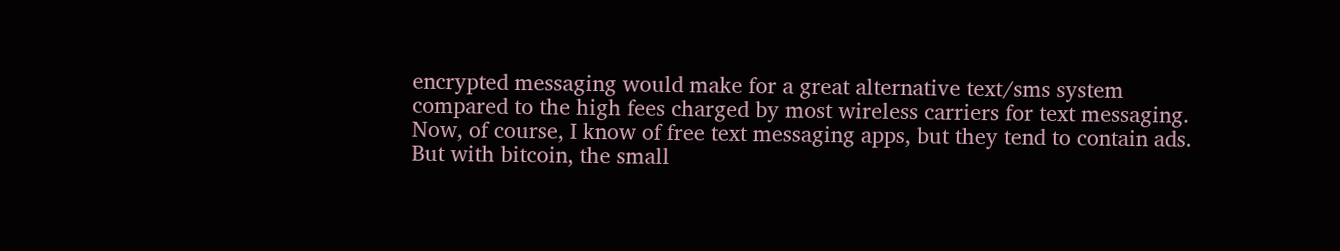encrypted messaging would make for a great alternative text/sms system compared to the high fees charged by most wireless carriers for text messaging.  Now, of course, I know of free text messaging apps, but they tend to contain ads.  But with bitcoin, the small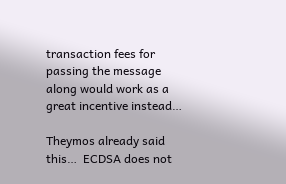transaction fees for passing the message along would work as a great incentive instead…

Theymos already said this…  ECDSA does not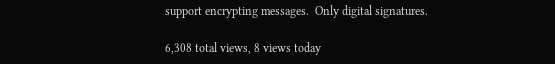support encrypting messages.  Only digital signatures.

6,308 total views, 8 views today